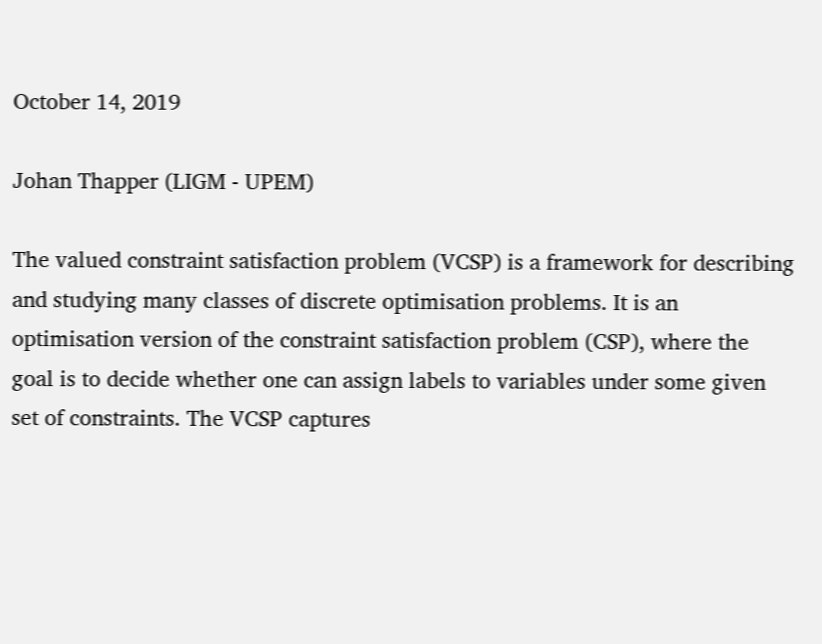October 14, 2019

Johan Thapper (LIGM - UPEM)

The valued constraint satisfaction problem (VCSP) is a framework for describing and studying many classes of discrete optimisation problems. It is an optimisation version of the constraint satisfaction problem (CSP), where the goal is to decide whether one can assign labels to variables under some given set of constraints. The VCSP captures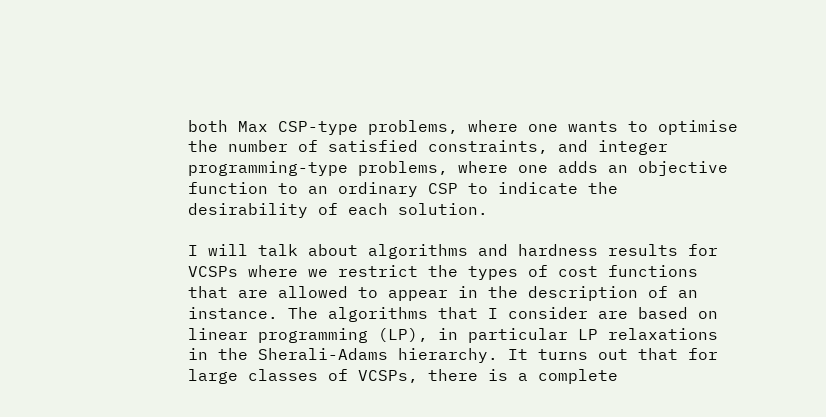both Max CSP-type problems, where one wants to optimise the number of satisfied constraints, and integer programming-type problems, where one adds an objective function to an ordinary CSP to indicate the desirability of each solution.

I will talk about algorithms and hardness results for VCSPs where we restrict the types of cost functions that are allowed to appear in the description of an instance. The algorithms that I consider are based on linear programming (LP), in particular LP relaxations in the Sherali-Adams hierarchy. It turns out that for large classes of VCSPs, there is a complete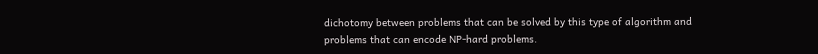dichotomy between problems that can be solved by this type of algorithm and problems that can encode NP-hard problems.